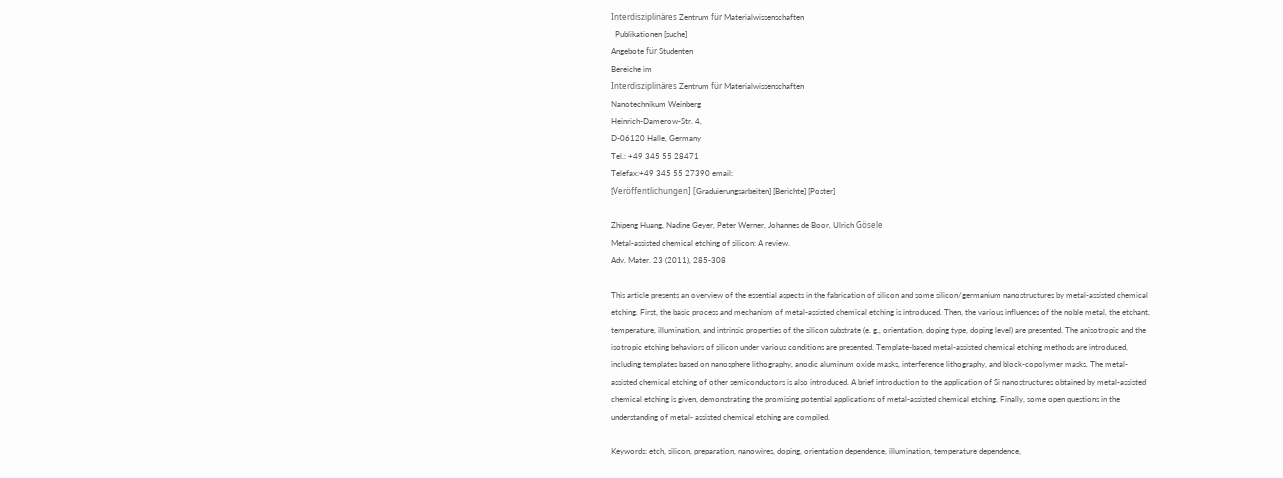Interdisziplinäres Zentrum für Materialwissenschaften
  Publikationen [suche]
Angebote für Studenten
Bereiche im
Interdisziplinäres Zentrum für Materialwissenschaften
Nanotechnikum Weinberg
Heinrich-Damerow-Str. 4,
D-06120 Halle, Germany
Tel.: +49 345 55 28471
Telefax:+49 345 55 27390 email:
[Veröffentlichungen] [Graduierungsarbeiten] [Berichte] [Poster]

Zhipeng Huang, Nadine Geyer, Peter Werner, Johannes de Boor, Ulrich Gösele
Metal-assisted chemical etching of silicon: A review.
Adv. Mater. 23 (2011), 285-308

This article presents an overview of the essential aspects in the fabrication of silicon and some silicon/germanium nanostructures by metal-assisted chemical etching. First, the basic process and mechanism of metal-assisted chemical etching is introduced. Then, the various influences of the noble metal, the etchant, temperature, illumination, and intrinsic properties of the silicon substrate (e. g., orientation, doping type, doping level) are presented. The anisotropic and the isotropic etching behaviors of silicon under various conditions are presented. Template-based metal-assisted chemical etching methods are introduced, including templates based on nanosphere lithography, anodic aluminum oxide masks, interference lithography, and block-copolymer masks. The metal-assisted chemical etching of other semiconductors is also introduced. A brief introduction to the application of Si nanostructures obtained by metal-assisted chemical etching is given, demonstrating the promising potential applications of metal-assisted chemical etching. Finally, some open questions in the understanding of metal- assisted chemical etching are compiled.

Keywords: etch, silicon, preparation, nanowires, doping, orientation dependence, illumination, temperature dependence,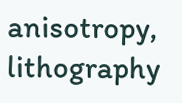anisotropy, lithography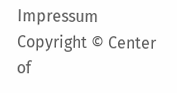Impressum Copyright © Center of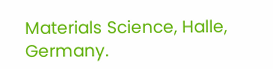Materials Science, Halle, Germany.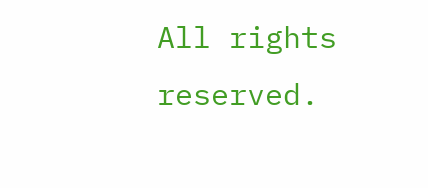All rights reserved.